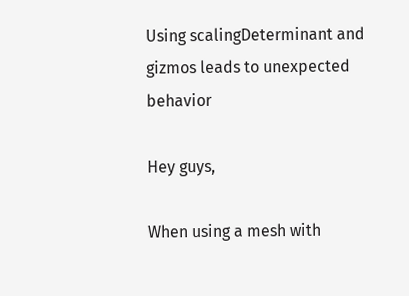Using scalingDeterminant and gizmos leads to unexpected behavior

Hey guys,

When using a mesh with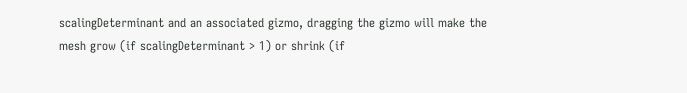scalingDeterminant and an associated gizmo, dragging the gizmo will make the mesh grow (if scalingDeterminant > 1) or shrink (if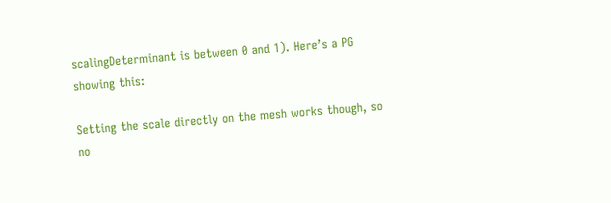scalingDeterminant is between 0 and 1). Here’s a PG showing this:

Setting the scale directly on the mesh works though, so no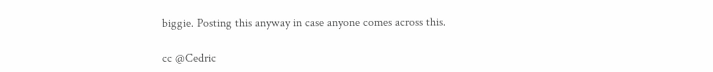biggie. Posting this anyway in case anyone comes across this.

cc @Cedric